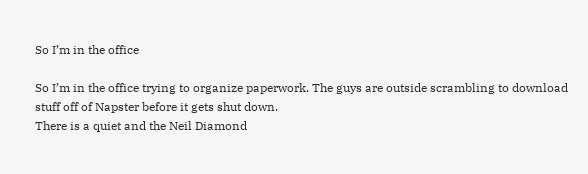So I’m in the office

So I’m in the office trying to organize paperwork. The guys are outside scrambling to download stuff off of Napster before it gets shut down.
There is a quiet and the Neil Diamond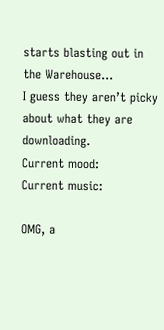starts blasting out in the Warehouse…
I guess they aren’t picky about what they are downloading.
Current mood:
Current music:

OMG, a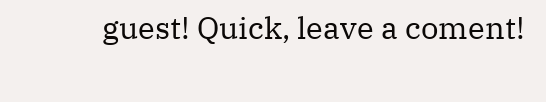guest! Quick, leave a coment!